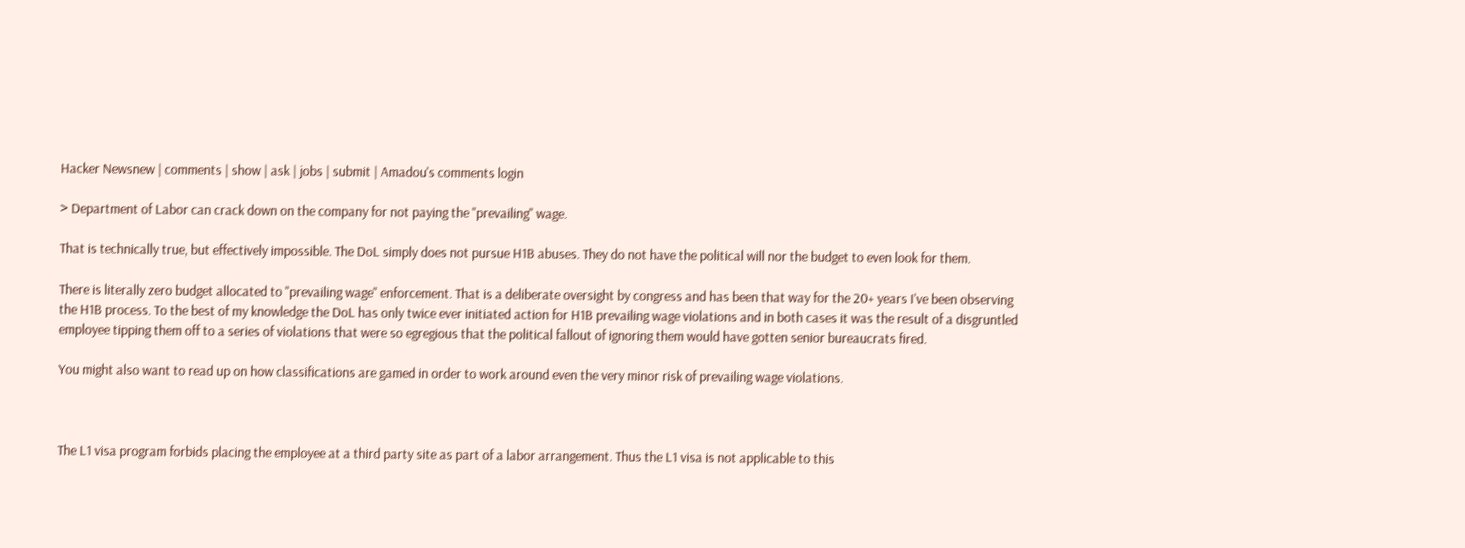Hacker Newsnew | comments | show | ask | jobs | submit | Amadou's comments login

> Department of Labor can crack down on the company for not paying the "prevailing" wage.

That is technically true, but effectively impossible. The DoL simply does not pursue H1B abuses. They do not have the political will nor the budget to even look for them.

There is literally zero budget allocated to "prevailing wage" enforcement. That is a deliberate oversight by congress and has been that way for the 20+ years I've been observing the H1B process. To the best of my knowledge the DoL has only twice ever initiated action for H1B prevailing wage violations and in both cases it was the result of a disgruntled employee tipping them off to a series of violations that were so egregious that the political fallout of ignoring them would have gotten senior bureaucrats fired.

You might also want to read up on how classifications are gamed in order to work around even the very minor risk of prevailing wage violations.



The L1 visa program forbids placing the employee at a third party site as part of a labor arrangement. Thus the L1 visa is not applicable to this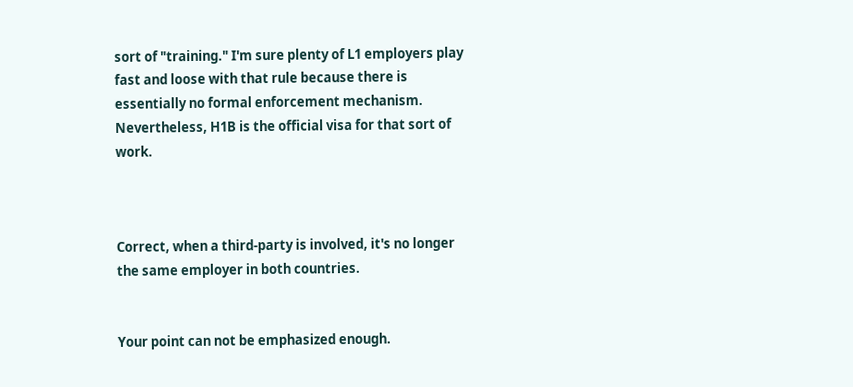sort of "training." I'm sure plenty of L1 employers play fast and loose with that rule because there is essentially no formal enforcement mechanism. Nevertheless, H1B is the official visa for that sort of work.



Correct, when a third-party is involved, it's no longer the same employer in both countries.


Your point can not be emphasized enough.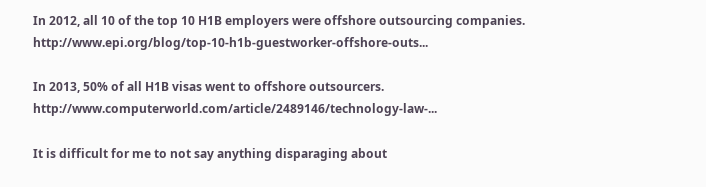In 2012, all 10 of the top 10 H1B employers were offshore outsourcing companies. http://www.epi.org/blog/top-10-h1b-guestworker-offshore-outs...

In 2013, 50% of all H1B visas went to offshore outsourcers. http://www.computerworld.com/article/2489146/technology-law-...

It is difficult for me to not say anything disparaging about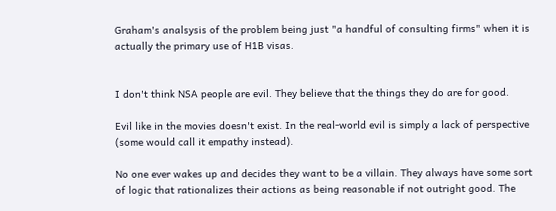Graham's analsysis of the problem being just "a handful of consulting firms" when it is actually the primary use of H1B visas.


I don't think NSA people are evil. They believe that the things they do are for good.

Evil like in the movies doesn't exist. In the real-world evil is simply a lack of perspective (some would call it empathy instead).

No one ever wakes up and decides they want to be a villain. They always have some sort of logic that rationalizes their actions as being reasonable if not outright good. The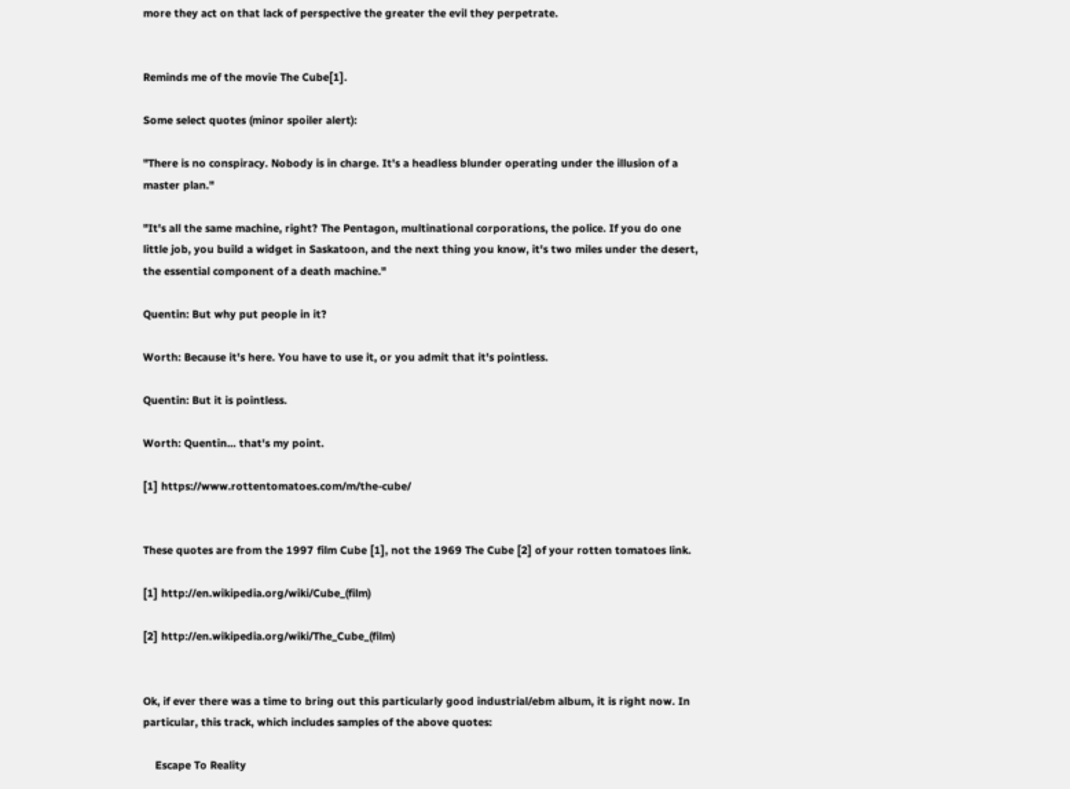more they act on that lack of perspective the greater the evil they perpetrate.


Reminds me of the movie The Cube[1].

Some select quotes (minor spoiler alert):

"There is no conspiracy. Nobody is in charge. It's a headless blunder operating under the illusion of a master plan."

"It's all the same machine, right? The Pentagon, multinational corporations, the police. If you do one little job, you build a widget in Saskatoon, and the next thing you know, it's two miles under the desert, the essential component of a death machine."

Quentin: But why put people in it?

Worth: Because it's here. You have to use it, or you admit that it's pointless.

Quentin: But it is pointless.

Worth: Quentin... that's my point.

[1] https://www.rottentomatoes.com/m/the-cube/


These quotes are from the 1997 film Cube [1], not the 1969 The Cube [2] of your rotten tomatoes link.

[1] http://en.wikipedia.org/wiki/Cube_(film)

[2] http://en.wikipedia.org/wiki/The_Cube_(film)


Ok, if ever there was a time to bring out this particularly good industrial/ebm album, it is right now. In particular, this track, which includes samples of the above quotes:

    Escape To Reality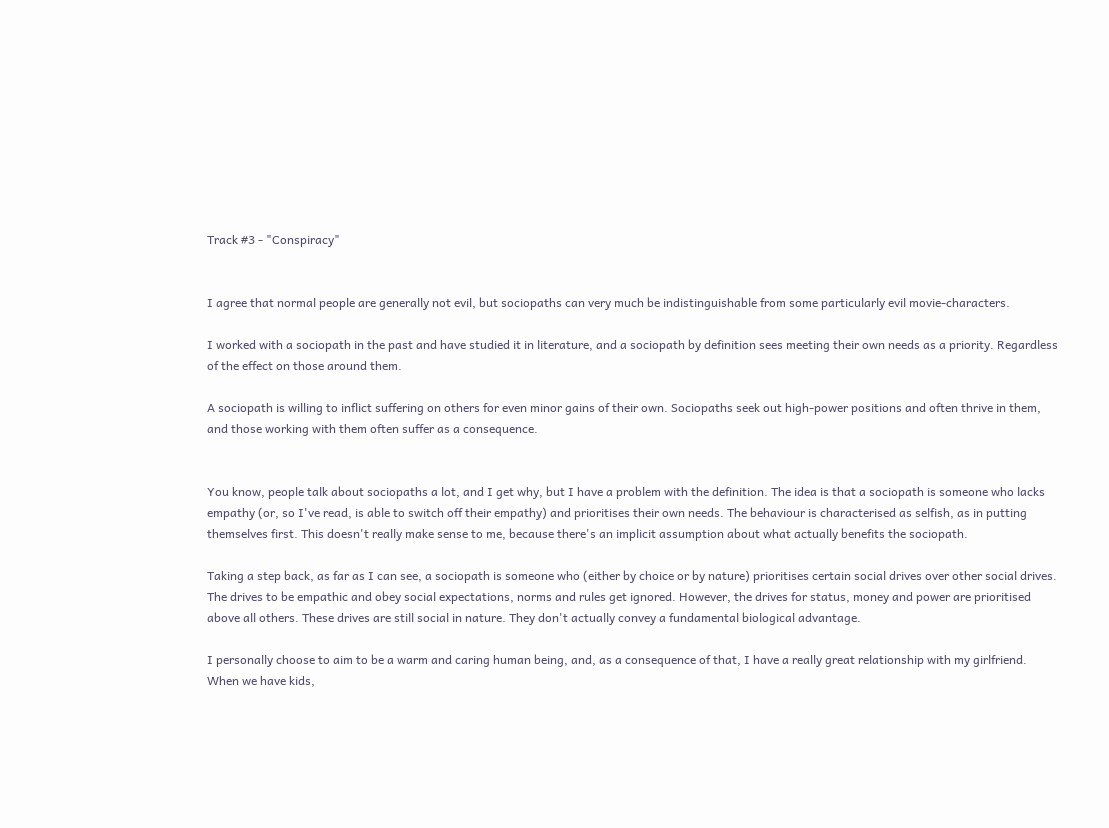Track #3 - "Conspiracy"


I agree that normal people are generally not evil, but sociopaths can very much be indistinguishable from some particularly evil movie-characters.

I worked with a sociopath in the past and have studied it in literature, and a sociopath by definition sees meeting their own needs as a priority. Regardless of the effect on those around them.

A sociopath is willing to inflict suffering on others for even minor gains of their own. Sociopaths seek out high-power positions and often thrive in them, and those working with them often suffer as a consequence.


You know, people talk about sociopaths a lot, and I get why, but I have a problem with the definition. The idea is that a sociopath is someone who lacks empathy (or, so I've read, is able to switch off their empathy) and prioritises their own needs. The behaviour is characterised as selfish, as in putting themselves first. This doesn't really make sense to me, because there's an implicit assumption about what actually benefits the sociopath.

Taking a step back, as far as I can see, a sociopath is someone who (either by choice or by nature) prioritises certain social drives over other social drives. The drives to be empathic and obey social expectations, norms and rules get ignored. However, the drives for status, money and power are prioritised above all others. These drives are still social in nature. They don't actually convey a fundamental biological advantage.

I personally choose to aim to be a warm and caring human being, and, as a consequence of that, I have a really great relationship with my girlfriend. When we have kids,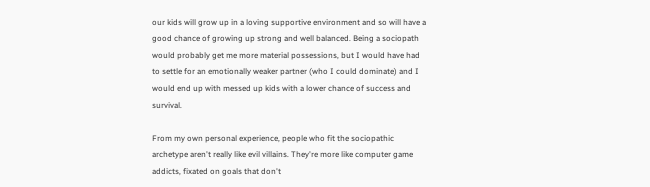our kids will grow up in a loving supportive environment and so will have a good chance of growing up strong and well balanced. Being a sociopath would probably get me more material possessions, but I would have had to settle for an emotionally weaker partner (who I could dominate) and I would end up with messed up kids with a lower chance of success and survival.

From my own personal experience, people who fit the sociopathic archetype aren't really like evil villains. They're more like computer game addicts, fixated on goals that don't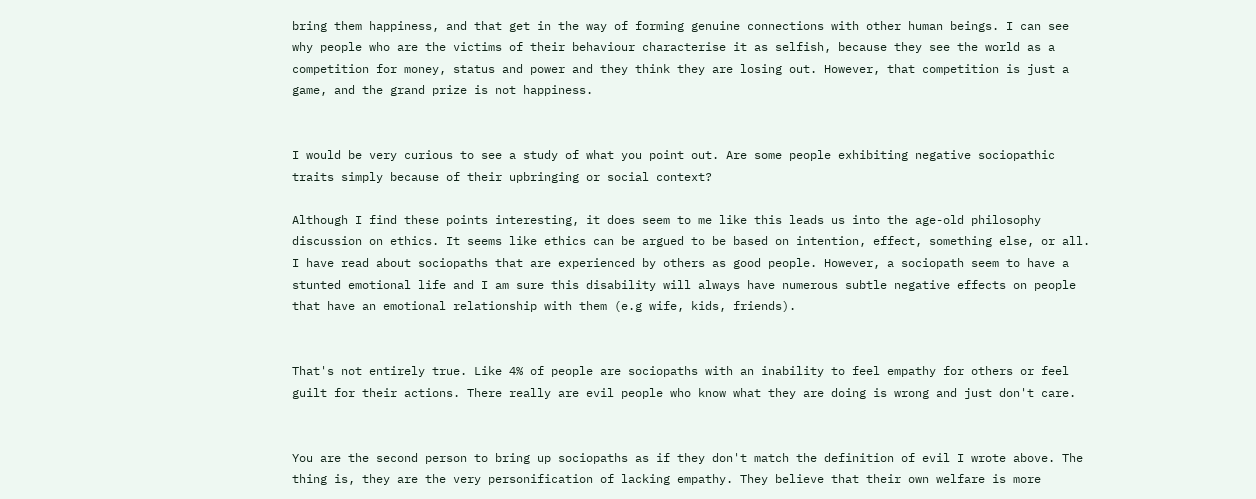bring them happiness, and that get in the way of forming genuine connections with other human beings. I can see why people who are the victims of their behaviour characterise it as selfish, because they see the world as a competition for money, status and power and they think they are losing out. However, that competition is just a game, and the grand prize is not happiness.


I would be very curious to see a study of what you point out. Are some people exhibiting negative sociopathic traits simply because of their upbringing or social context?

Although I find these points interesting, it does seem to me like this leads us into the age-old philosophy discussion on ethics. It seems like ethics can be argued to be based on intention, effect, something else, or all. I have read about sociopaths that are experienced by others as good people. However, a sociopath seem to have a stunted emotional life and I am sure this disability will always have numerous subtle negative effects on people that have an emotional relationship with them (e.g wife, kids, friends).


That's not entirely true. Like 4% of people are sociopaths with an inability to feel empathy for others or feel guilt for their actions. There really are evil people who know what they are doing is wrong and just don't care.


You are the second person to bring up sociopaths as if they don't match the definition of evil I wrote above. The thing is, they are the very personification of lacking empathy. They believe that their own welfare is more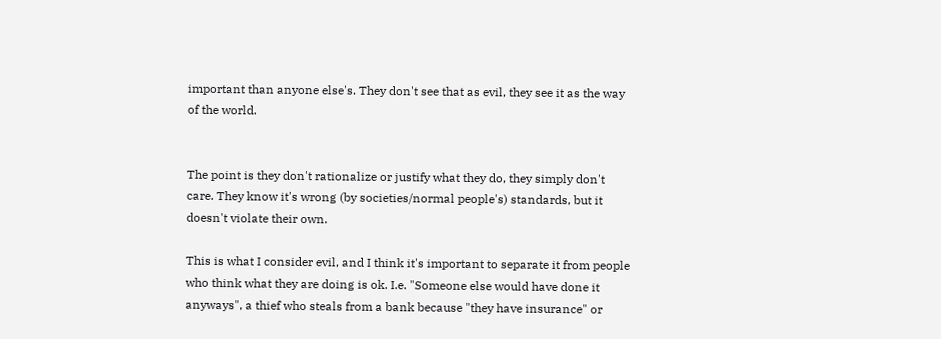important than anyone else's. They don't see that as evil, they see it as the way of the world.


The point is they don't rationalize or justify what they do, they simply don't care. They know it's wrong (by societies/normal people's) standards, but it doesn't violate their own.

This is what I consider evil, and I think it's important to separate it from people who think what they are doing is ok. I.e. "Someone else would have done it anyways", a thief who steals from a bank because "they have insurance" or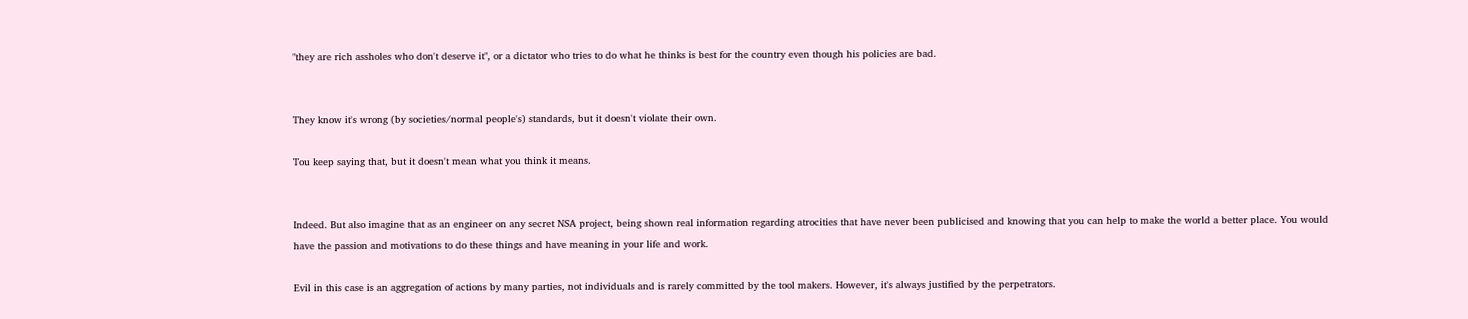"they are rich assholes who don't deserve it", or a dictator who tries to do what he thinks is best for the country even though his policies are bad.


They know it's wrong (by societies/normal people's) standards, but it doesn't violate their own.

Tou keep saying that, but it doesn't mean what you think it means.


Indeed. But also imagine that as an engineer on any secret NSA project, being shown real information regarding atrocities that have never been publicised and knowing that you can help to make the world a better place. You would have the passion and motivations to do these things and have meaning in your life and work.

Evil in this case is an aggregation of actions by many parties, not individuals and is rarely committed by the tool makers. However, it's always justified by the perpetrators.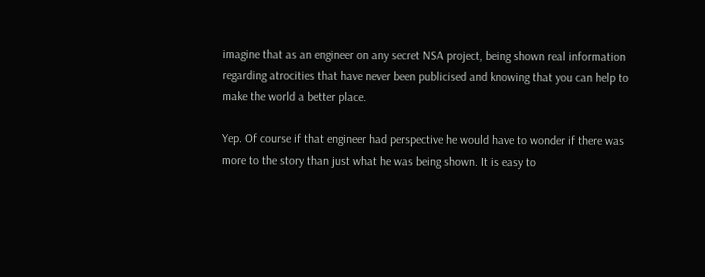imagine that as an engineer on any secret NSA project, being shown real information regarding atrocities that have never been publicised and knowing that you can help to make the world a better place.

Yep. Of course if that engineer had perspective he would have to wonder if there was more to the story than just what he was being shown. It is easy to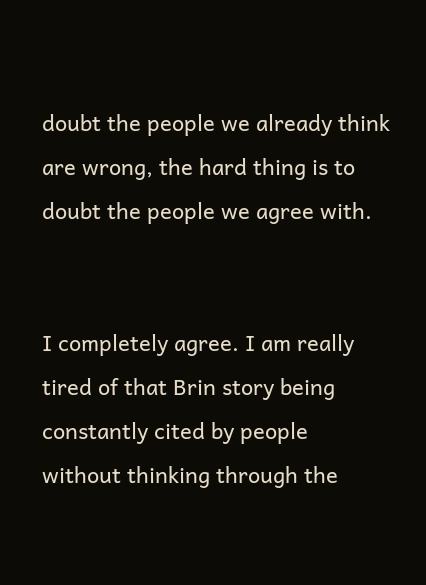doubt the people we already think are wrong, the hard thing is to doubt the people we agree with.


I completely agree. I am really tired of that Brin story being constantly cited by people without thinking through the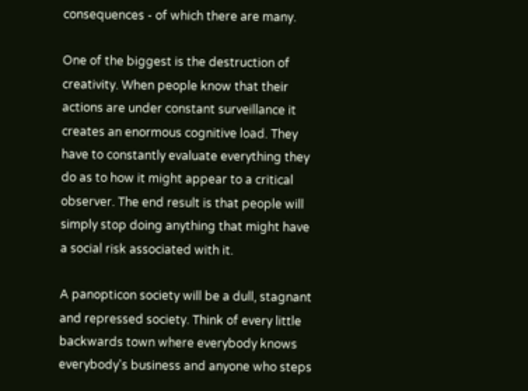consequences - of which there are many.

One of the biggest is the destruction of creativity. When people know that their actions are under constant surveillance it creates an enormous cognitive load. They have to constantly evaluate everything they do as to how it might appear to a critical observer. The end result is that people will simply stop doing anything that might have a social risk associated with it.

A panopticon society will be a dull, stagnant and repressed society. Think of every little backwards town where everybody knows everybody's business and anyone who steps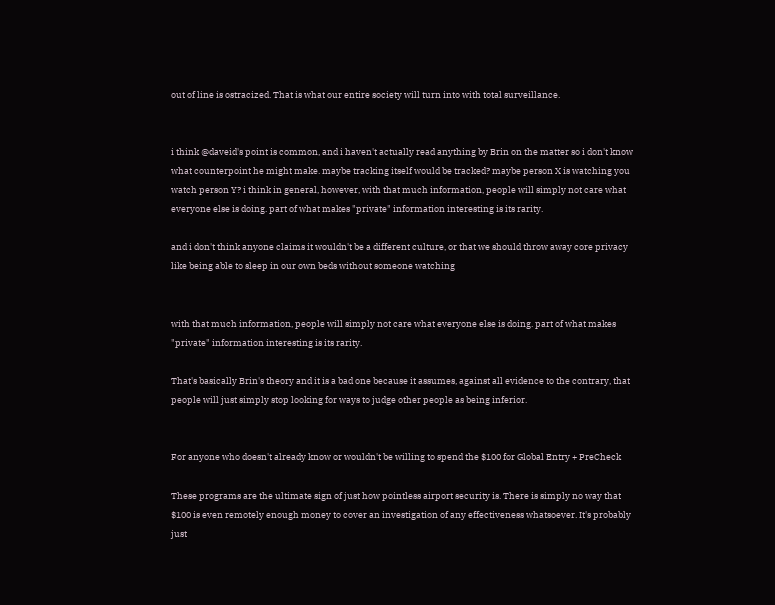out of line is ostracized. That is what our entire society will turn into with total surveillance.


i think @daveid's point is common, and i haven't actually read anything by Brin on the matter so i don't know what counterpoint he might make. maybe tracking itself would be tracked? maybe person X is watching you watch person Y? i think in general, however, with that much information, people will simply not care what everyone else is doing. part of what makes "private" information interesting is its rarity.

and i don't think anyone claims it wouldn't be a different culture, or that we should throw away core privacy like being able to sleep in our own beds without someone watching


with that much information, people will simply not care what everyone else is doing. part of what makes "private" information interesting is its rarity.

That's basically Brin's theory and it is a bad one because it assumes, against all evidence to the contrary, that people will just simply stop looking for ways to judge other people as being inferior.


For anyone who doesn't already know or wouldn't be willing to spend the $100 for Global Entry + PreCheck

These programs are the ultimate sign of just how pointless airport security is. There is simply no way that $100 is even remotely enough money to cover an investigation of any effectiveness whatsoever. It's probably just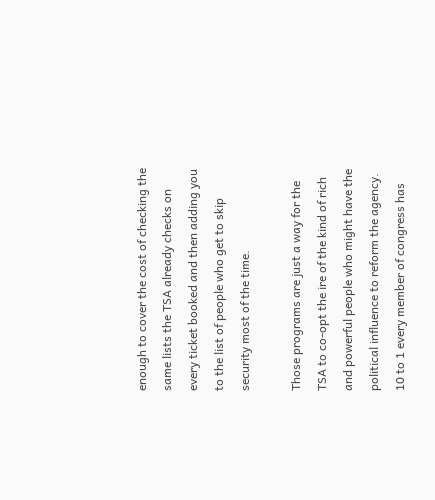enough to cover the cost of checking the same lists the TSA already checks on every ticket booked and then adding you to the list of people who get to skip security most of the time.

Those programs are just a way for the TSA to co-opt the ire of the kind of rich and powerful people who might have the political influence to reform the agency. 10 to 1 every member of congress has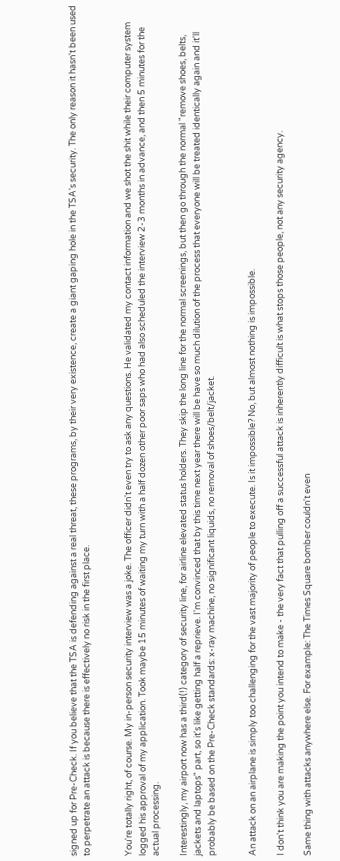signed up for Pre-Check. If you believe that the TSA is defending against a real threat, these programs, by their very existence, create a giant gaping hole in the TSA's security. The only reason it hasn't been used to perpetrate an attack is because there is effectively no risk in the first place.


You're totally right, of course. My in-person security interview was a joke. The officer didn't even try to ask any questions. He validated my contact information and we shot the shit while their computer system logged his approval of my application. Took maybe 15 minutes of waiting my turn with a half dozen other poor saps who had also scheduled the interview 2-3 months in advance, and then 5 minutes for the actual processing.

Interestingly, my airport now has a third(!) category of security line, for airline elevated status holders. They skip the long line for the normal screenings, but then go through the normal "remove shoes, belts, jackets and laptops" part, so it's like getting half a reprieve. I'm convinced that by this time next year there will be have so much dilution of the process that everyone will be treated identically again and it'll probably be based on the Pre-Check standards: x-ray machine, no significant liquids, no removal of shoes/belt/jacket.


An attack on an airplane is simply too challenging for the vast majority of people to execute. Is it impossible? No, but almost nothing is impossible.

I don't think you are making the point you intend to make - the very fact that pulling off a successful attack is inherently difficult is what stops those people, not any security agency.

Same thing with attacks anywhere else. For example: The Times Square bomber couldn't even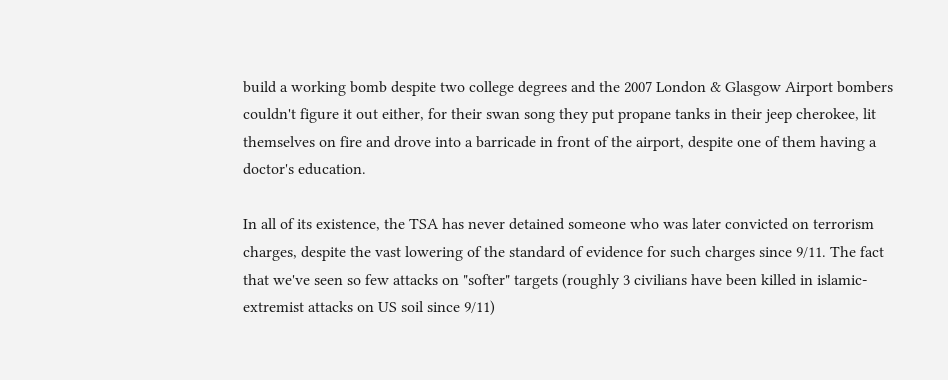build a working bomb despite two college degrees and the 2007 London & Glasgow Airport bombers couldn't figure it out either, for their swan song they put propane tanks in their jeep cherokee, lit themselves on fire and drove into a barricade in front of the airport, despite one of them having a doctor's education.

In all of its existence, the TSA has never detained someone who was later convicted on terrorism charges, despite the vast lowering of the standard of evidence for such charges since 9/11. The fact that we've seen so few attacks on "softer" targets (roughly 3 civilians have been killed in islamic-extremist attacks on US soil since 9/11)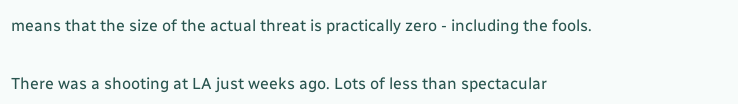means that the size of the actual threat is practically zero - including the fools.


There was a shooting at LA just weeks ago. Lots of less than spectacular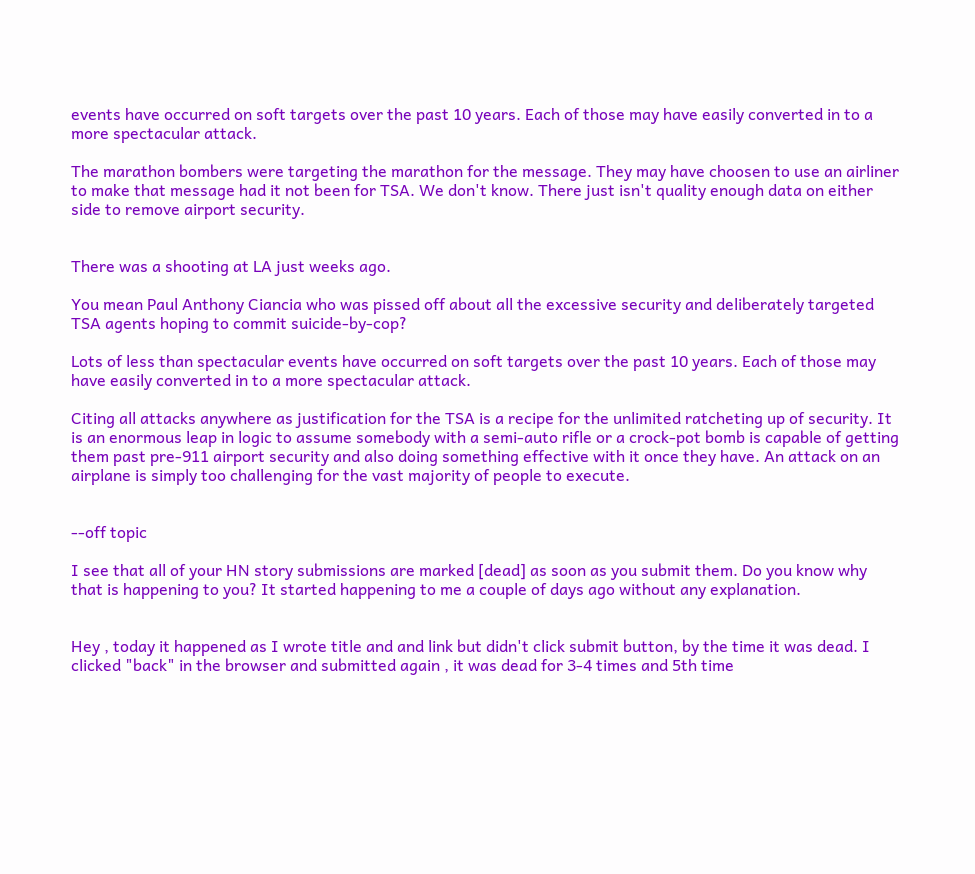events have occurred on soft targets over the past 10 years. Each of those may have easily converted in to a more spectacular attack.

The marathon bombers were targeting the marathon for the message. They may have choosen to use an airliner to make that message had it not been for TSA. We don't know. There just isn't quality enough data on either side to remove airport security.


There was a shooting at LA just weeks ago.

You mean Paul Anthony Ciancia who was pissed off about all the excessive security and deliberately targeted TSA agents hoping to commit suicide-by-cop?

Lots of less than spectacular events have occurred on soft targets over the past 10 years. Each of those may have easily converted in to a more spectacular attack.

Citing all attacks anywhere as justification for the TSA is a recipe for the unlimited ratcheting up of security. It is an enormous leap in logic to assume somebody with a semi-auto rifle or a crock-pot bomb is capable of getting them past pre-911 airport security and also doing something effective with it once they have. An attack on an airplane is simply too challenging for the vast majority of people to execute.


--off topic

I see that all of your HN story submissions are marked [dead] as soon as you submit them. Do you know why that is happening to you? It started happening to me a couple of days ago without any explanation.


Hey , today it happened as I wrote title and and link but didn't click submit button, by the time it was dead. I clicked "back" in the browser and submitted again , it was dead for 3-4 times and 5th time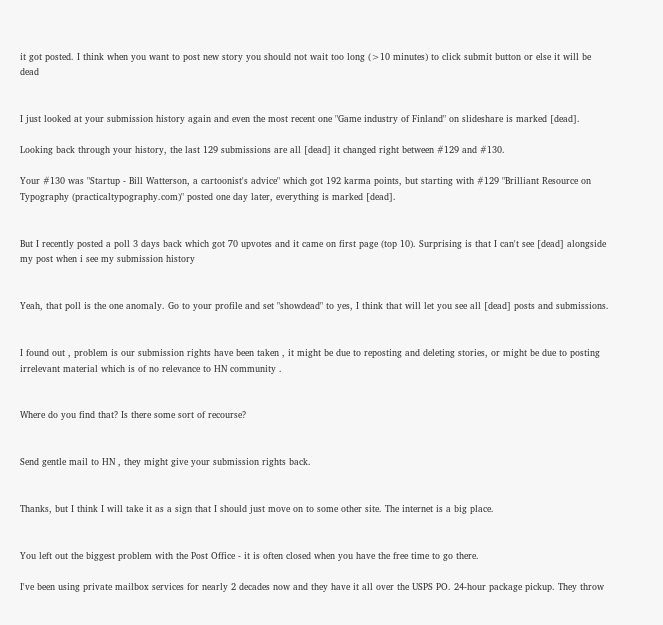it got posted. I think when you want to post new story you should not wait too long (>10 minutes) to click submit button or else it will be dead


I just looked at your submission history again and even the most recent one "Game industry of Finland" on slideshare is marked [dead].

Looking back through your history, the last 129 submissions are all [dead] it changed right between #129 and #130.

Your #130 was "Startup - Bill Watterson, a cartoonist's advice" which got 192 karma points, but starting with #129 "Brilliant Resource on Typography (practicaltypography.com)" posted one day later, everything is marked [dead].


But I recently posted a poll 3 days back which got 70 upvotes and it came on first page (top 10). Surprising is that I can't see [dead] alongside my post when i see my submission history


Yeah, that poll is the one anomaly. Go to your profile and set "showdead" to yes, I think that will let you see all [dead] posts and submissions.


I found out , problem is our submission rights have been taken , it might be due to reposting and deleting stories, or might be due to posting irrelevant material which is of no relevance to HN community .


Where do you find that? Is there some sort of recourse?


Send gentle mail to HN , they might give your submission rights back.


Thanks, but I think I will take it as a sign that I should just move on to some other site. The internet is a big place.


You left out the biggest problem with the Post Office - it is often closed when you have the free time to go there.

I've been using private mailbox services for nearly 2 decades now and they have it all over the USPS PO. 24-hour package pickup. They throw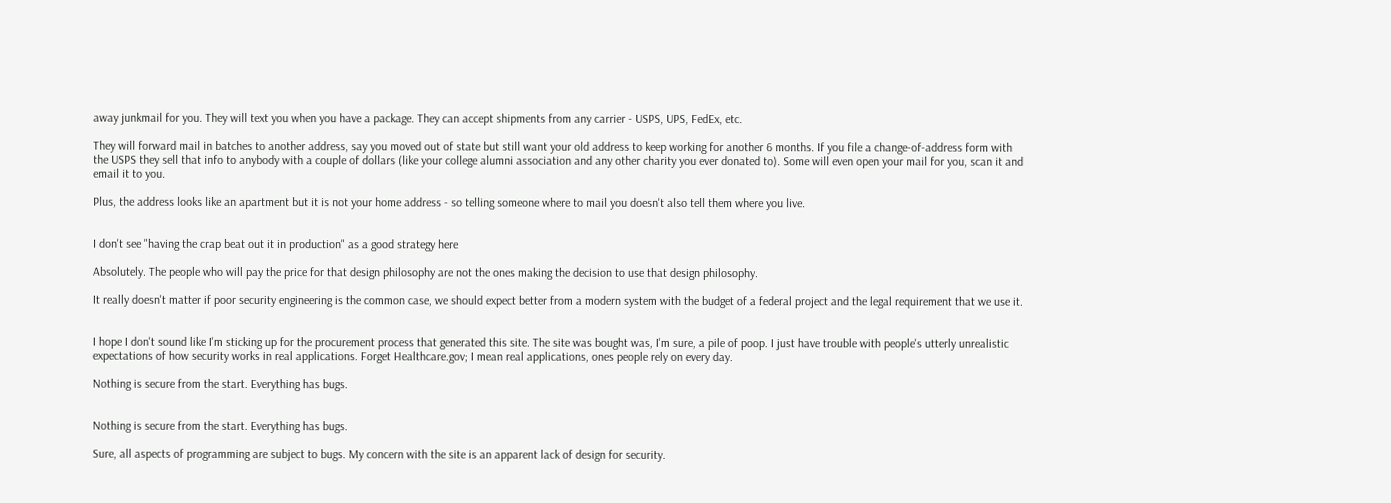away junkmail for you. They will text you when you have a package. They can accept shipments from any carrier - USPS, UPS, FedEx, etc.

They will forward mail in batches to another address, say you moved out of state but still want your old address to keep working for another 6 months. If you file a change-of-address form with the USPS they sell that info to anybody with a couple of dollars (like your college alumni association and any other charity you ever donated to). Some will even open your mail for you, scan it and email it to you.

Plus, the address looks like an apartment but it is not your home address - so telling someone where to mail you doesn't also tell them where you live.


I don't see "having the crap beat out it in production" as a good strategy here

Absolutely. The people who will pay the price for that design philosophy are not the ones making the decision to use that design philosophy.

It really doesn't matter if poor security engineering is the common case, we should expect better from a modern system with the budget of a federal project and the legal requirement that we use it.


I hope I don't sound like I'm sticking up for the procurement process that generated this site. The site was bought was, I'm sure, a pile of poop. I just have trouble with people's utterly unrealistic expectations of how security works in real applications. Forget Healthcare.gov; I mean real applications, ones people rely on every day.

Nothing is secure from the start. Everything has bugs.


Nothing is secure from the start. Everything has bugs.

Sure, all aspects of programming are subject to bugs. My concern with the site is an apparent lack of design for security.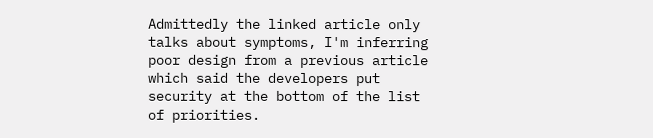Admittedly the linked article only talks about symptoms, I'm inferring poor design from a previous article which said the developers put security at the bottom of the list of priorities.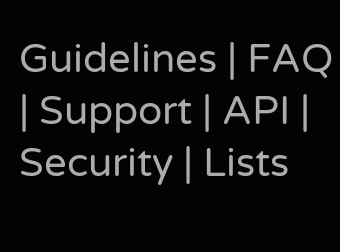Guidelines | FAQ | Support | API | Security | Lists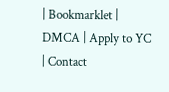| Bookmarklet | DMCA | Apply to YC | Contact